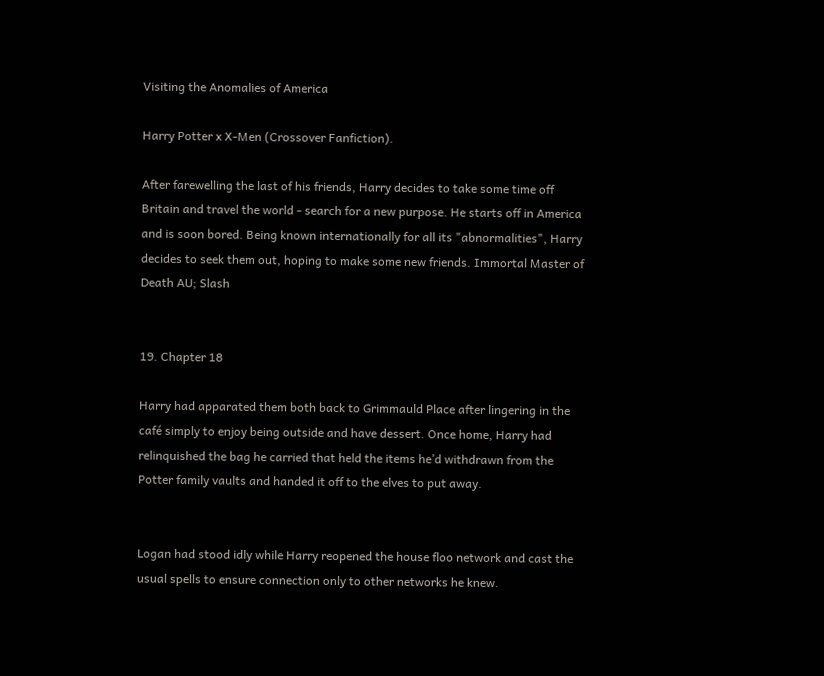Visiting the Anomalies of America

Harry Potter x X-Men (Crossover Fanfiction).

After farewelling the last of his friends, Harry decides to take some time off Britain and travel the world - search for a new purpose. He starts off in America and is soon bored. Being known internationally for all its "abnormalities", Harry decides to seek them out, hoping to make some new friends. Immortal Master of Death AU; Slash


19. Chapter 18

Harry had apparated them both back to Grimmauld Place after lingering in the café simply to enjoy being outside and have dessert. Once home, Harry had relinquished the bag he carried that held the items he’d withdrawn from the Potter family vaults and handed it off to the elves to put away.


Logan had stood idly while Harry reopened the house floo network and cast the usual spells to ensure connection only to other networks he knew.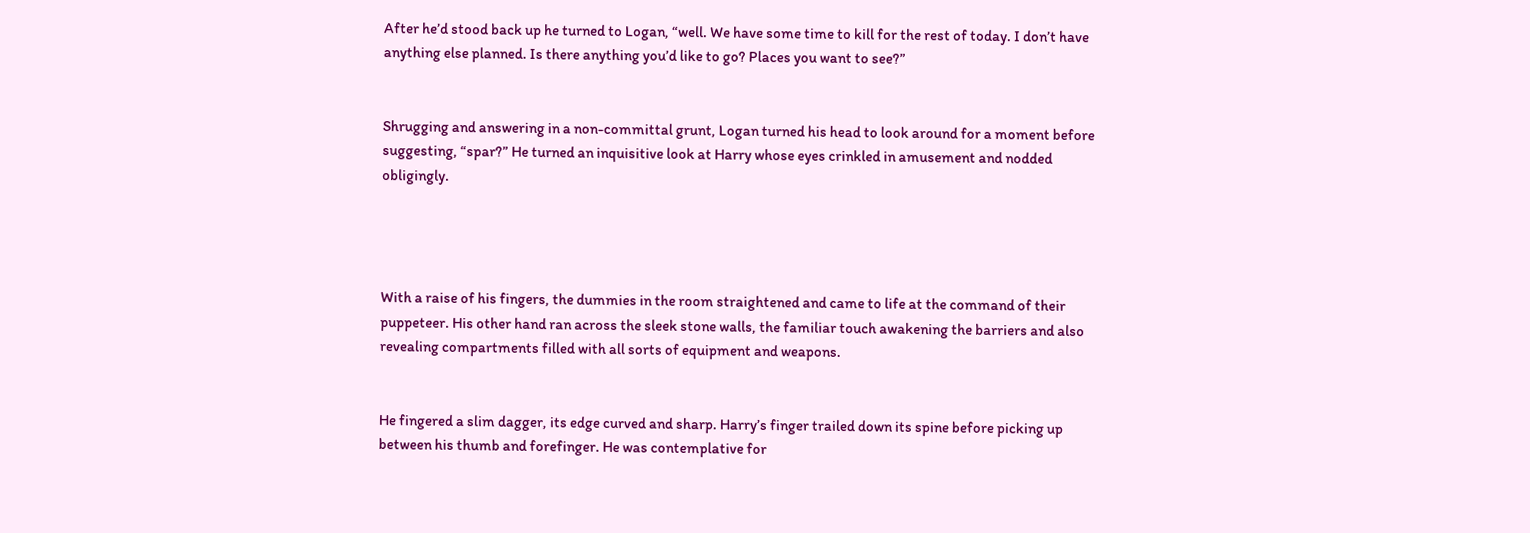After he’d stood back up he turned to Logan, “well. We have some time to kill for the rest of today. I don’t have anything else planned. Is there anything you’d like to go? Places you want to see?”


Shrugging and answering in a non-committal grunt, Logan turned his head to look around for a moment before suggesting, “spar?” He turned an inquisitive look at Harry whose eyes crinkled in amusement and nodded obligingly.




With a raise of his fingers, the dummies in the room straightened and came to life at the command of their puppeteer. His other hand ran across the sleek stone walls, the familiar touch awakening the barriers and also revealing compartments filled with all sorts of equipment and weapons.


He fingered a slim dagger, its edge curved and sharp. Harry’s finger trailed down its spine before picking up between his thumb and forefinger. He was contemplative for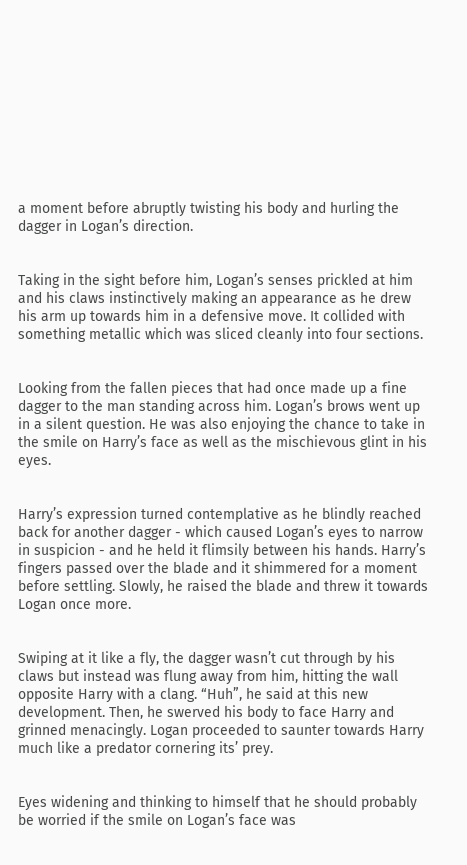a moment before abruptly twisting his body and hurling the dagger in Logan’s direction.


Taking in the sight before him, Logan’s senses prickled at him and his claws instinctively making an appearance as he drew his arm up towards him in a defensive move. It collided with something metallic which was sliced cleanly into four sections.


Looking from the fallen pieces that had once made up a fine dagger to the man standing across him. Logan’s brows went up in a silent question. He was also enjoying the chance to take in the smile on Harry’s face as well as the mischievous glint in his eyes.


Harry’s expression turned contemplative as he blindly reached back for another dagger - which caused Logan’s eyes to narrow in suspicion - and he held it flimsily between his hands. Harry’s fingers passed over the blade and it shimmered for a moment before settling. Slowly, he raised the blade and threw it towards Logan once more.


Swiping at it like a fly, the dagger wasn’t cut through by his claws but instead was flung away from him, hitting the wall opposite Harry with a clang. “Huh”, he said at this new development. Then, he swerved his body to face Harry and grinned menacingly. Logan proceeded to saunter towards Harry much like a predator cornering its’ prey.


Eyes widening and thinking to himself that he should probably be worried if the smile on Logan’s face was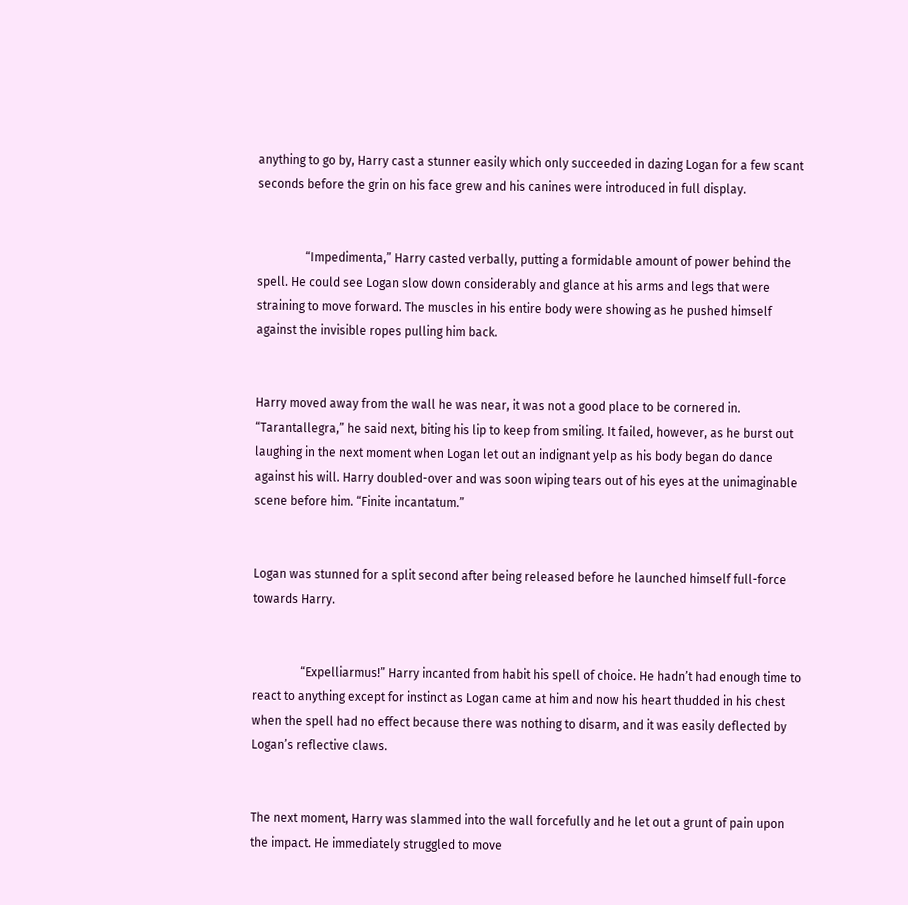anything to go by, Harry cast a stunner easily which only succeeded in dazing Logan for a few scant seconds before the grin on his face grew and his canines were introduced in full display.


                “Impedimenta,” Harry casted verbally, putting a formidable amount of power behind the spell. He could see Logan slow down considerably and glance at his arms and legs that were straining to move forward. The muscles in his entire body were showing as he pushed himself against the invisible ropes pulling him back.


Harry moved away from the wall he was near, it was not a good place to be cornered in. “Tarantallegra,” he said next, biting his lip to keep from smiling. It failed, however, as he burst out laughing in the next moment when Logan let out an indignant yelp as his body began do dance against his will. Harry doubled-over and was soon wiping tears out of his eyes at the unimaginable scene before him. “Finite incantatum.”


Logan was stunned for a split second after being released before he launched himself full-force towards Harry.


                “Expelliarmus!” Harry incanted from habit his spell of choice. He hadn’t had enough time to react to anything except for instinct as Logan came at him and now his heart thudded in his chest when the spell had no effect because there was nothing to disarm, and it was easily deflected by Logan’s reflective claws.


The next moment, Harry was slammed into the wall forcefully and he let out a grunt of pain upon the impact. He immediately struggled to move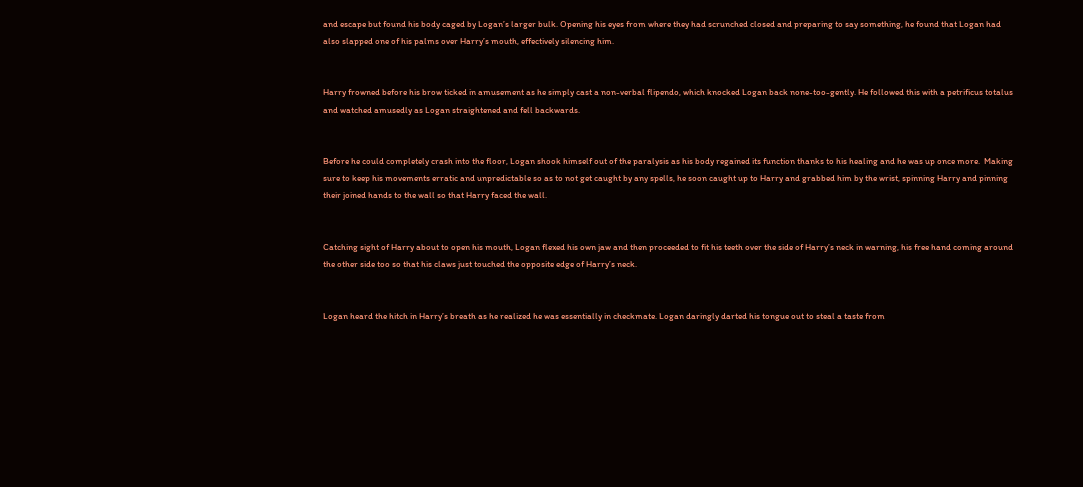and escape but found his body caged by Logan’s larger bulk. Opening his eyes from where they had scrunched closed and preparing to say something, he found that Logan had also slapped one of his palms over Harry’s mouth, effectively silencing him.


Harry frowned before his brow ticked in amusement as he simply cast a non-verbal flipendo, which knocked Logan back none-too-gently. He followed this with a petrificus totalus and watched amusedly as Logan straightened and fell backwards.


Before he could completely crash into the floor, Logan shook himself out of the paralysis as his body regained its function thanks to his healing and he was up once more.  Making sure to keep his movements erratic and unpredictable so as to not get caught by any spells, he soon caught up to Harry and grabbed him by the wrist, spinning Harry and pinning their joined hands to the wall so that Harry faced the wall.


Catching sight of Harry about to open his mouth, Logan flexed his own jaw and then proceeded to fit his teeth over the side of Harry’s neck in warning, his free hand coming around the other side too so that his claws just touched the opposite edge of Harry’s neck.


Logan heard the hitch in Harry’s breath as he realized he was essentially in checkmate. Logan daringly darted his tongue out to steal a taste from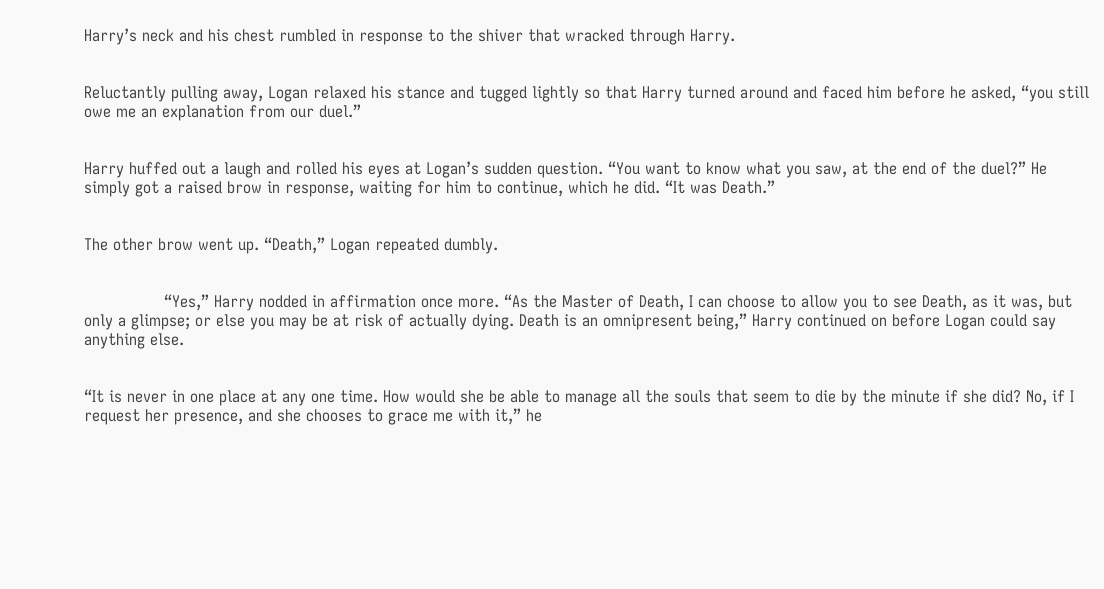Harry’s neck and his chest rumbled in response to the shiver that wracked through Harry.


Reluctantly pulling away, Logan relaxed his stance and tugged lightly so that Harry turned around and faced him before he asked, “you still owe me an explanation from our duel.”


Harry huffed out a laugh and rolled his eyes at Logan’s sudden question. “You want to know what you saw, at the end of the duel?” He simply got a raised brow in response, waiting for him to continue, which he did. “It was Death.”


The other brow went up. “Death,” Logan repeated dumbly.


                “Yes,” Harry nodded in affirmation once more. “As the Master of Death, I can choose to allow you to see Death, as it was, but only a glimpse; or else you may be at risk of actually dying. Death is an omnipresent being,” Harry continued on before Logan could say anything else.


“It is never in one place at any one time. How would she be able to manage all the souls that seem to die by the minute if she did? No, if I request her presence, and she chooses to grace me with it,” he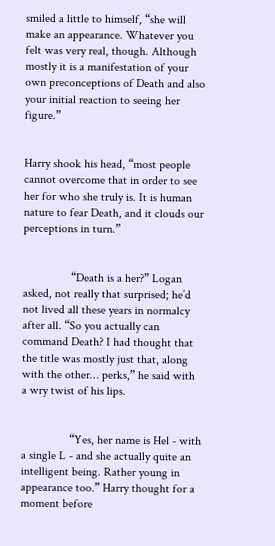smiled a little to himself, “she will make an appearance. Whatever you felt was very real, though. Although mostly it is a manifestation of your own preconceptions of Death and also your initial reaction to seeing her figure.”


Harry shook his head, “most people cannot overcome that in order to see her for who she truly is. It is human nature to fear Death, and it clouds our perceptions in turn.”


                “Death is a her?” Logan asked, not really that surprised; he’d not lived all these years in normalcy after all. “So you actually can command Death? I had thought that the title was mostly just that, along with the other… perks,” he said with a wry twist of his lips.


                “Yes, her name is Hel - with a single L - and she actually quite an intelligent being. Rather young in appearance too.” Harry thought for a moment before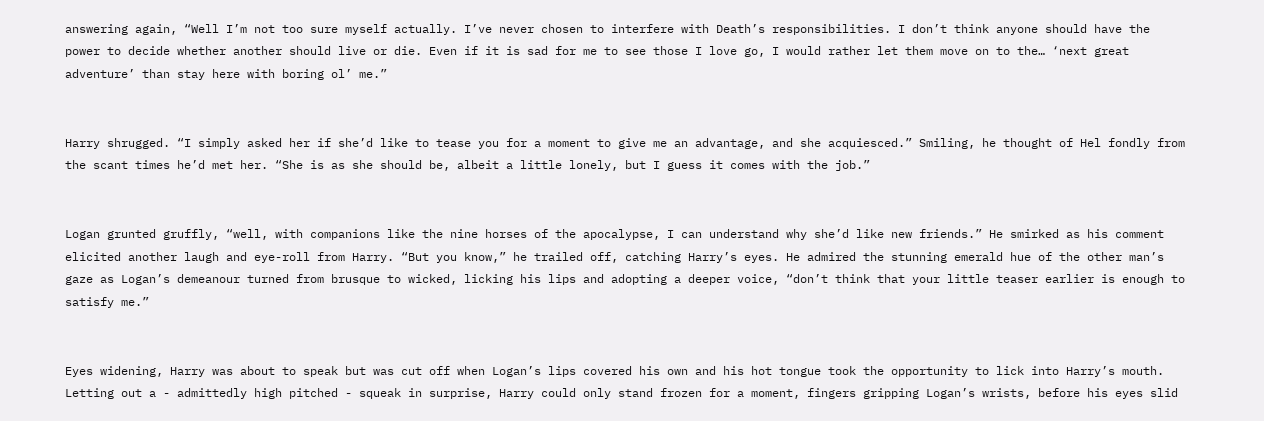answering again, “Well I’m not too sure myself actually. I’ve never chosen to interfere with Death’s responsibilities. I don’t think anyone should have the power to decide whether another should live or die. Even if it is sad for me to see those I love go, I would rather let them move on to the… ‘next great adventure’ than stay here with boring ol’ me.”


Harry shrugged. “I simply asked her if she’d like to tease you for a moment to give me an advantage, and she acquiesced.” Smiling, he thought of Hel fondly from the scant times he’d met her. “She is as she should be, albeit a little lonely, but I guess it comes with the job.”


Logan grunted gruffly, “well, with companions like the nine horses of the apocalypse, I can understand why she’d like new friends.” He smirked as his comment elicited another laugh and eye-roll from Harry. “But you know,” he trailed off, catching Harry’s eyes. He admired the stunning emerald hue of the other man’s gaze as Logan’s demeanour turned from brusque to wicked, licking his lips and adopting a deeper voice, “don’t think that your little teaser earlier is enough to satisfy me.”


Eyes widening, Harry was about to speak but was cut off when Logan’s lips covered his own and his hot tongue took the opportunity to lick into Harry’s mouth. Letting out a - admittedly high pitched - squeak in surprise, Harry could only stand frozen for a moment, fingers gripping Logan’s wrists, before his eyes slid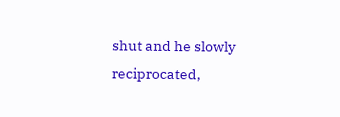shut and he slowly reciprocated,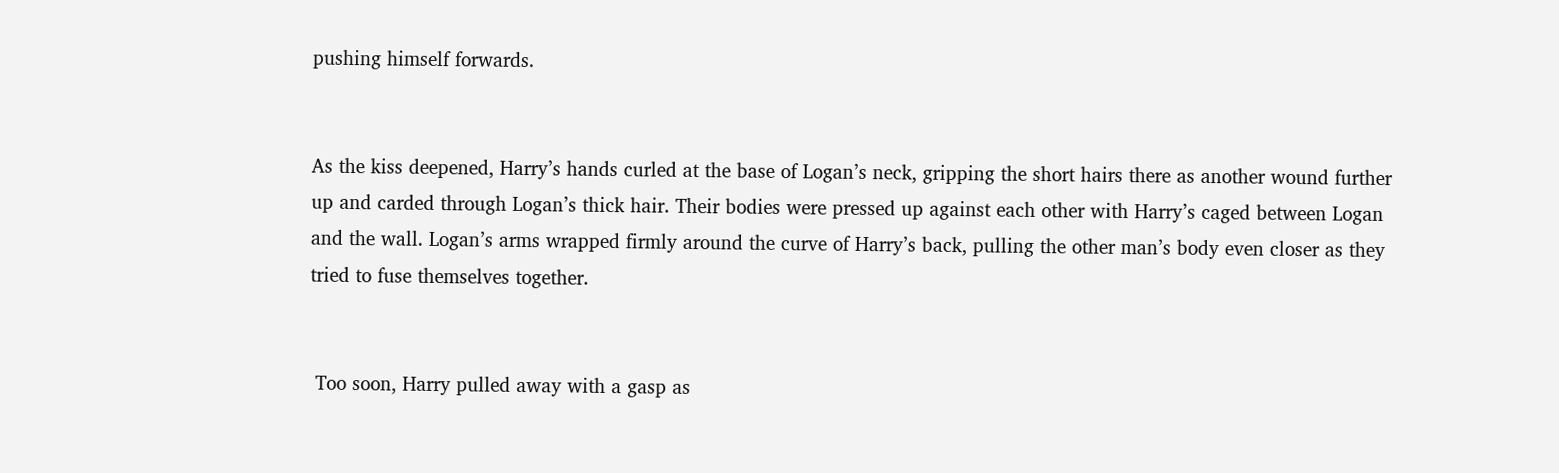pushing himself forwards.


As the kiss deepened, Harry’s hands curled at the base of Logan’s neck, gripping the short hairs there as another wound further up and carded through Logan’s thick hair. Their bodies were pressed up against each other with Harry’s caged between Logan and the wall. Logan’s arms wrapped firmly around the curve of Harry’s back, pulling the other man’s body even closer as they tried to fuse themselves together.


 Too soon, Harry pulled away with a gasp as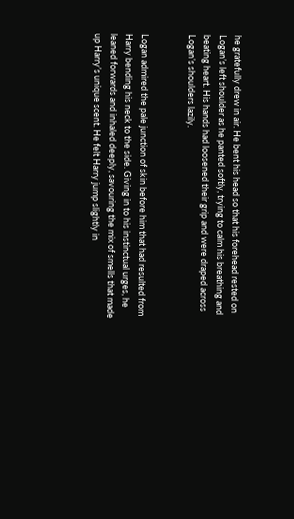he gratefully drew in air. He bent his head so that his forehead rested on Logan’s left shoulder as he panted softly, trying to calm his breathing and beating heart. His hands had loosened their grip and were draped across Logan’s shoulders lazily.


Logan admired the pale junction of skin before him that had resulted from Harry bending his neck to the side. Giving in to his instinctual urges, he leaned forwards and inhaled deeply, savouring the mix of smells that made up Harry’s unique scent. He felt Harry jump slightly in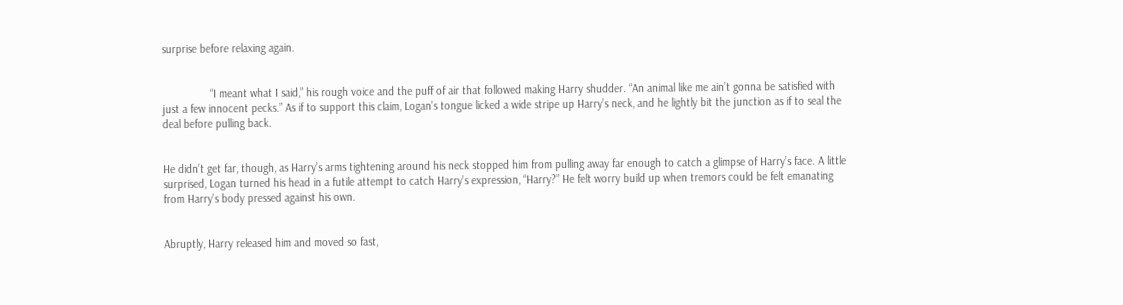surprise before relaxing again.


                “I meant what I said,” his rough voice and the puff of air that followed making Harry shudder. “An animal like me ain’t gonna be satisfied with just a few innocent pecks.” As if to support this claim, Logan’s tongue licked a wide stripe up Harry’s neck, and he lightly bit the junction as if to seal the deal before pulling back.


He didn’t get far, though, as Harry’s arms tightening around his neck stopped him from pulling away far enough to catch a glimpse of Harry’s face. A little surprised, Logan turned his head in a futile attempt to catch Harry’s expression, “Harry?” He felt worry build up when tremors could be felt emanating from Harry’s body pressed against his own.


Abruptly, Harry released him and moved so fast,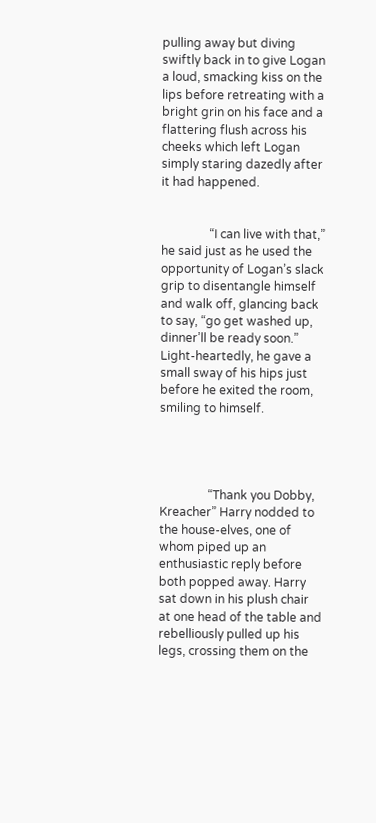pulling away but diving swiftly back in to give Logan a loud, smacking kiss on the lips before retreating with a bright grin on his face and a flattering flush across his cheeks which left Logan simply staring dazedly after it had happened.


                “I can live with that,” he said just as he used the opportunity of Logan’s slack grip to disentangle himself and walk off, glancing back to say, “go get washed up, dinner’ll be ready soon.” Light-heartedly, he gave a small sway of his hips just before he exited the room, smiling to himself.




                “Thank you Dobby, Kreacher” Harry nodded to the house-elves, one of whom piped up an enthusiastic reply before both popped away. Harry sat down in his plush chair at one head of the table and rebelliously pulled up his legs, crossing them on the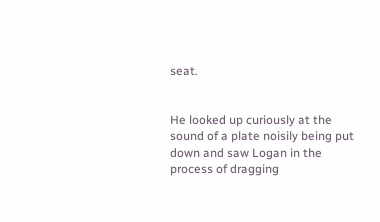seat.


He looked up curiously at the sound of a plate noisily being put down and saw Logan in the process of dragging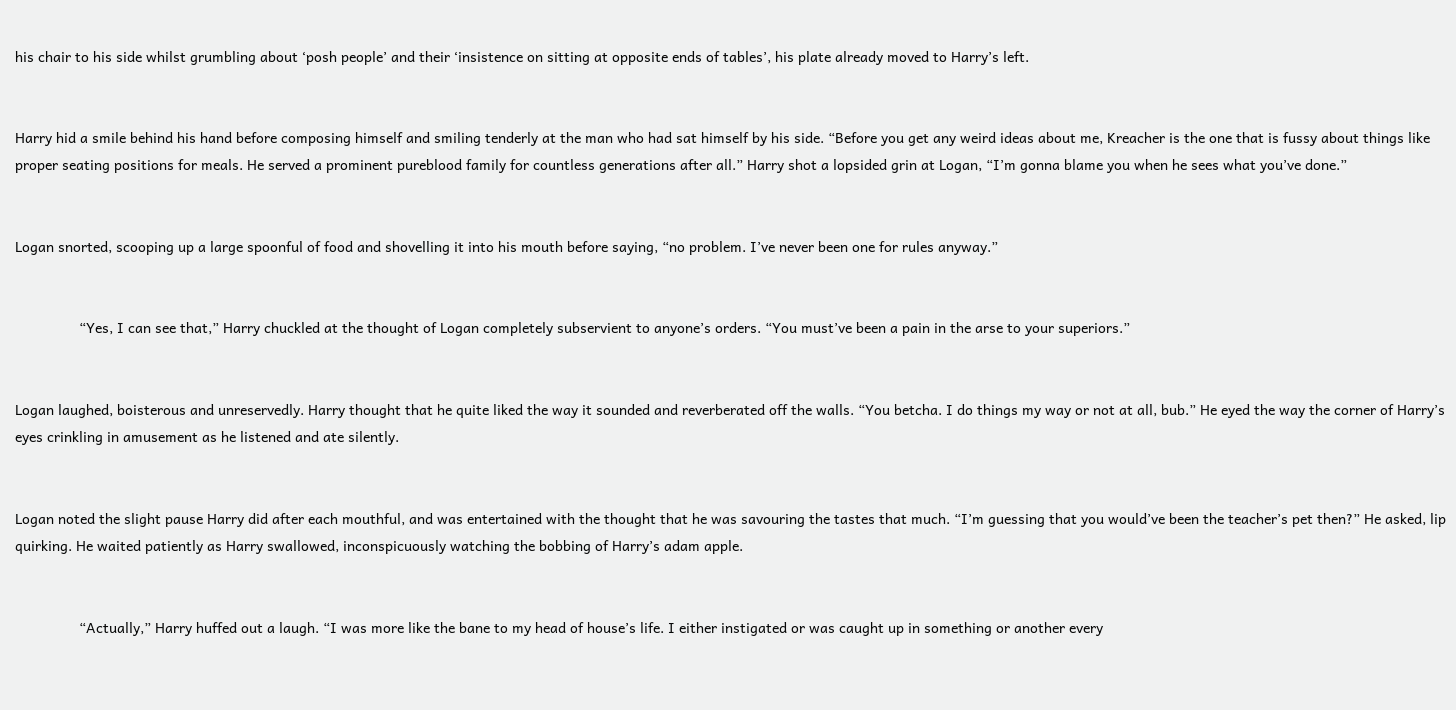his chair to his side whilst grumbling about ‘posh people’ and their ‘insistence on sitting at opposite ends of tables’, his plate already moved to Harry’s left.


Harry hid a smile behind his hand before composing himself and smiling tenderly at the man who had sat himself by his side. “Before you get any weird ideas about me, Kreacher is the one that is fussy about things like proper seating positions for meals. He served a prominent pureblood family for countless generations after all.” Harry shot a lopsided grin at Logan, “I’m gonna blame you when he sees what you’ve done.”


Logan snorted, scooping up a large spoonful of food and shovelling it into his mouth before saying, “no problem. I’ve never been one for rules anyway.”


                “Yes, I can see that,” Harry chuckled at the thought of Logan completely subservient to anyone’s orders. “You must’ve been a pain in the arse to your superiors.”


Logan laughed, boisterous and unreservedly. Harry thought that he quite liked the way it sounded and reverberated off the walls. “You betcha. I do things my way or not at all, bub.” He eyed the way the corner of Harry’s eyes crinkling in amusement as he listened and ate silently.


Logan noted the slight pause Harry did after each mouthful, and was entertained with the thought that he was savouring the tastes that much. “I’m guessing that you would’ve been the teacher’s pet then?” He asked, lip quirking. He waited patiently as Harry swallowed, inconspicuously watching the bobbing of Harry’s adam apple.


                “Actually,” Harry huffed out a laugh. “I was more like the bane to my head of house’s life. I either instigated or was caught up in something or another every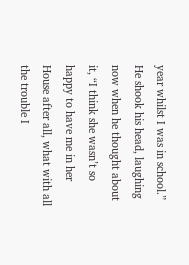year whilst I was in school.” He shook his head, laughing now when he thought about it, “I think she wasn’t so happy to have me in her House after all, what with all the trouble I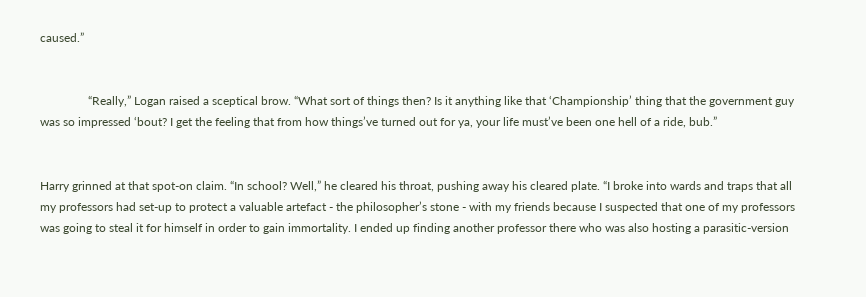caused.”


                “Really,” Logan raised a sceptical brow. “What sort of things then? Is it anything like that ‘Championship’ thing that the government guy was so impressed ‘bout? I get the feeling that from how things’ve turned out for ya, your life must’ve been one hell of a ride, bub.”


Harry grinned at that spot-on claim. “In school? Well,” he cleared his throat, pushing away his cleared plate. “I broke into wards and traps that all my professors had set-up to protect a valuable artefact - the philosopher’s stone - with my friends because I suspected that one of my professors was going to steal it for himself in order to gain immortality. I ended up finding another professor there who was also hosting a parasitic-version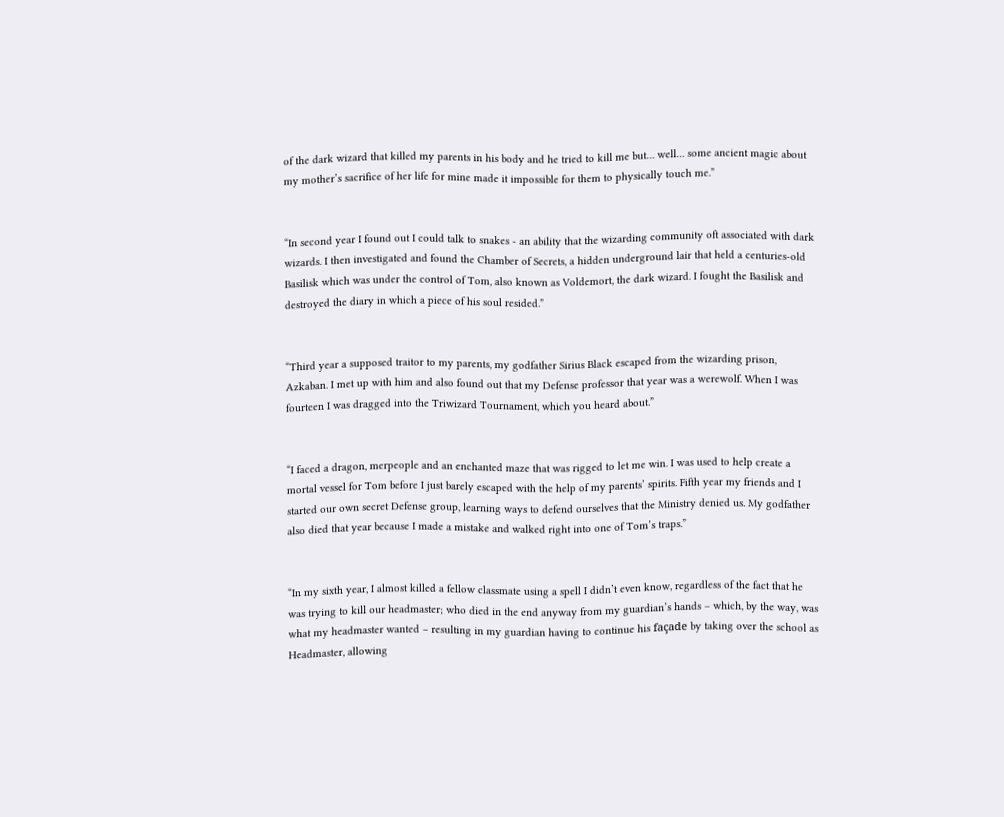of the dark wizard that killed my parents in his body and he tried to kill me but… well… some ancient magic about my mother’s sacrifice of her life for mine made it impossible for them to physically touch me.”


“In second year I found out I could talk to snakes - an ability that the wizarding community oft associated with dark wizards. I then investigated and found the Chamber of Secrets, a hidden underground lair that held a centuries-old Basilisk which was under the control of Tom, also known as Voldemort, the dark wizard. I fought the Basilisk and destroyed the diary in which a piece of his soul resided.”


“Third year a supposed traitor to my parents, my godfather Sirius Black escaped from the wizarding prison, Azkaban. I met up with him and also found out that my Defense professor that year was a werewolf. When I was fourteen I was dragged into the Triwizard Tournament, which you heard about.”


“I faced a dragon, merpeople and an enchanted maze that was rigged to let me win. I was used to help create a mortal vessel for Tom before I just barely escaped with the help of my parents’ spirits. Fifth year my friends and I started our own secret Defense group, learning ways to defend ourselves that the Ministry denied us. My godfather also died that year because I made a mistake and walked right into one of Tom’s traps.”


“In my sixth year, I almost killed a fellow classmate using a spell I didn’t even know, regardless of the fact that he was trying to kill our headmaster; who died in the end anyway from my guardian’s hands – which, by the way, was what my headmaster wanted – resulting in my guardian having to continue his façade by taking over the school as Headmaster, allowing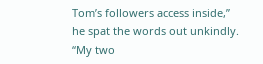Tom’s followers access inside,” he spat the words out unkindly. “My two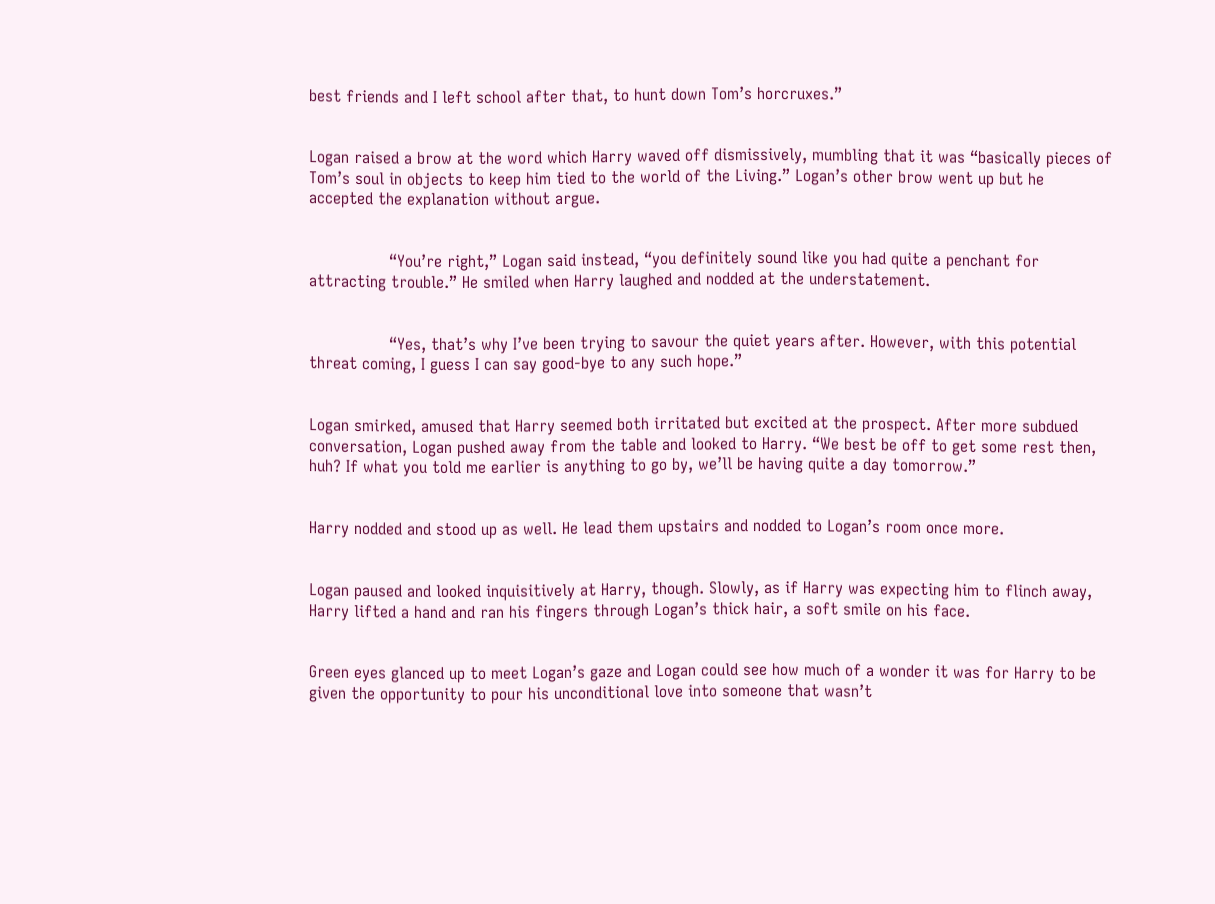best friends and I left school after that, to hunt down Tom’s horcruxes.”


Logan raised a brow at the word which Harry waved off dismissively, mumbling that it was “basically pieces of Tom’s soul in objects to keep him tied to the world of the Living.” Logan’s other brow went up but he accepted the explanation without argue.


                “You’re right,” Logan said instead, “you definitely sound like you had quite a penchant for attracting trouble.” He smiled when Harry laughed and nodded at the understatement.


                “Yes, that’s why I’ve been trying to savour the quiet years after. However, with this potential threat coming, I guess I can say good-bye to any such hope.”


Logan smirked, amused that Harry seemed both irritated but excited at the prospect. After more subdued conversation, Logan pushed away from the table and looked to Harry. “We best be off to get some rest then, huh? If what you told me earlier is anything to go by, we’ll be having quite a day tomorrow.”


Harry nodded and stood up as well. He lead them upstairs and nodded to Logan’s room once more.


Logan paused and looked inquisitively at Harry, though. Slowly, as if Harry was expecting him to flinch away, Harry lifted a hand and ran his fingers through Logan’s thick hair, a soft smile on his face.


Green eyes glanced up to meet Logan’s gaze and Logan could see how much of a wonder it was for Harry to be given the opportunity to pour his unconditional love into someone that wasn’t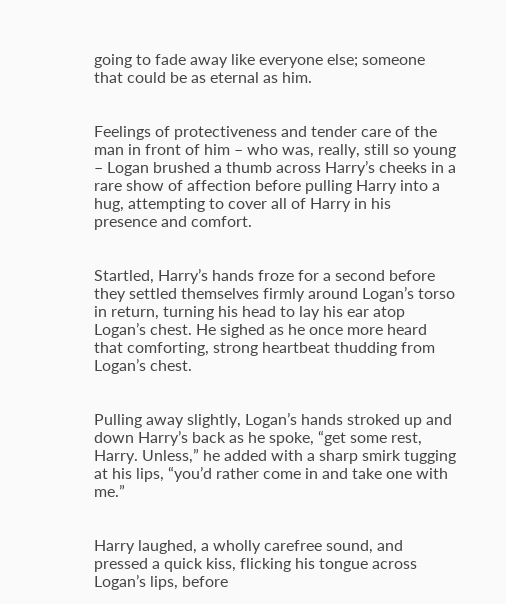going to fade away like everyone else; someone that could be as eternal as him.


Feelings of protectiveness and tender care of the man in front of him – who was, really, still so young – Logan brushed a thumb across Harry’s cheeks in a rare show of affection before pulling Harry into a hug, attempting to cover all of Harry in his presence and comfort.


Startled, Harry’s hands froze for a second before they settled themselves firmly around Logan’s torso in return, turning his head to lay his ear atop Logan’s chest. He sighed as he once more heard that comforting, strong heartbeat thudding from Logan’s chest.


Pulling away slightly, Logan’s hands stroked up and down Harry’s back as he spoke, “get some rest, Harry. Unless,” he added with a sharp smirk tugging at his lips, “you’d rather come in and take one with me.”


Harry laughed, a wholly carefree sound, and pressed a quick kiss, flicking his tongue across Logan’s lips, before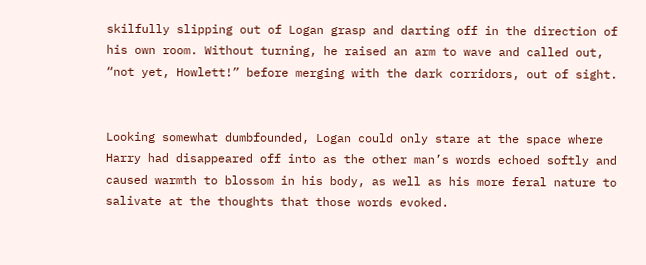skilfully slipping out of Logan grasp and darting off in the direction of his own room. Without turning, he raised an arm to wave and called out, “not yet, Howlett!” before merging with the dark corridors, out of sight.


Looking somewhat dumbfounded, Logan could only stare at the space where Harry had disappeared off into as the other man’s words echoed softly and caused warmth to blossom in his body, as well as his more feral nature to salivate at the thoughts that those words evoked.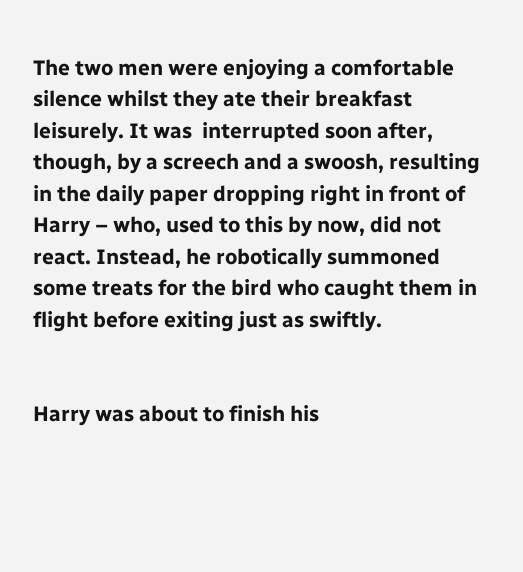The two men were enjoying a comfortable silence whilst they ate their breakfast leisurely. It was  interrupted soon after, though, by a screech and a swoosh, resulting in the daily paper dropping right in front of Harry – who, used to this by now, did not react. Instead, he robotically summoned some treats for the bird who caught them in flight before exiting just as swiftly.


Harry was about to finish his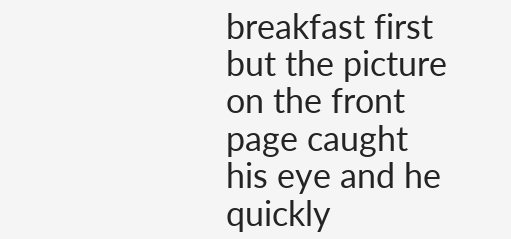breakfast first but the picture on the front page caught his eye and he quickly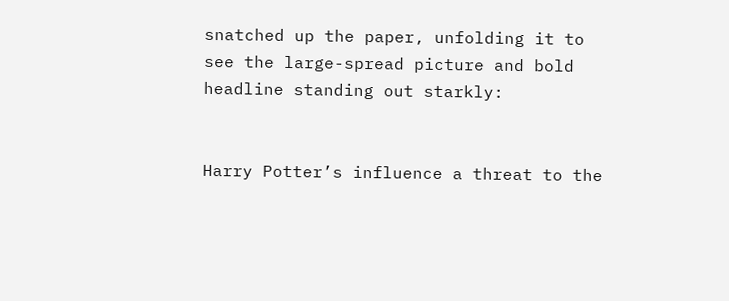snatched up the paper, unfolding it to see the large-spread picture and bold headline standing out starkly:


Harry Potter’s influence a threat to the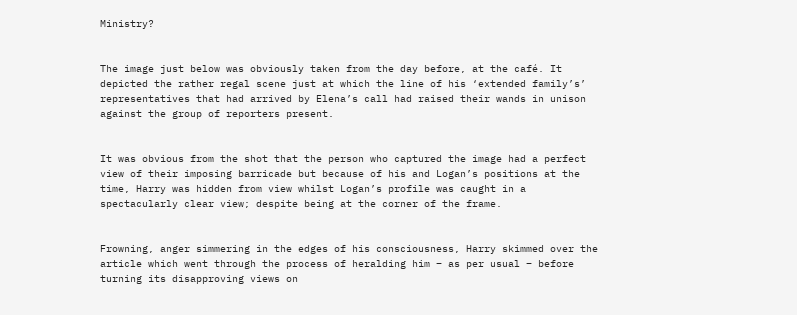Ministry?


The image just below was obviously taken from the day before, at the café. It depicted the rather regal scene just at which the line of his ‘extended family’s’ representatives that had arrived by Elena’s call had raised their wands in unison against the group of reporters present.


It was obvious from the shot that the person who captured the image had a perfect view of their imposing barricade but because of his and Logan’s positions at the time, Harry was hidden from view whilst Logan’s profile was caught in a spectacularly clear view; despite being at the corner of the frame.


Frowning, anger simmering in the edges of his consciousness, Harry skimmed over the article which went through the process of heralding him – as per usual – before turning its disapproving views on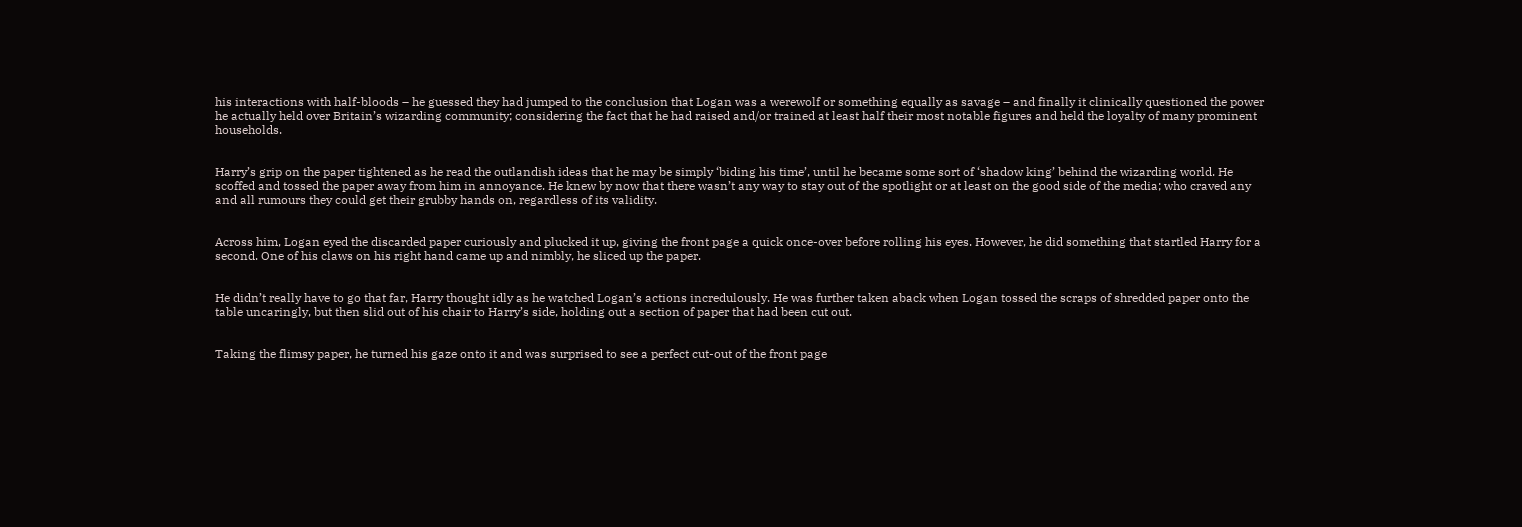his interactions with half-bloods – he guessed they had jumped to the conclusion that Logan was a werewolf or something equally as savage – and finally it clinically questioned the power he actually held over Britain’s wizarding community; considering the fact that he had raised and/or trained at least half their most notable figures and held the loyalty of many prominent households.


Harry’s grip on the paper tightened as he read the outlandish ideas that he may be simply ‘biding his time’, until he became some sort of ‘shadow king’ behind the wizarding world. He scoffed and tossed the paper away from him in annoyance. He knew by now that there wasn’t any way to stay out of the spotlight or at least on the good side of the media; who craved any and all rumours they could get their grubby hands on, regardless of its validity.


Across him, Logan eyed the discarded paper curiously and plucked it up, giving the front page a quick once-over before rolling his eyes. However, he did something that startled Harry for a second. One of his claws on his right hand came up and nimbly, he sliced up the paper.


He didn’t really have to go that far, Harry thought idly as he watched Logan’s actions incredulously. He was further taken aback when Logan tossed the scraps of shredded paper onto the table uncaringly, but then slid out of his chair to Harry’s side, holding out a section of paper that had been cut out.


Taking the flimsy paper, he turned his gaze onto it and was surprised to see a perfect cut-out of the front page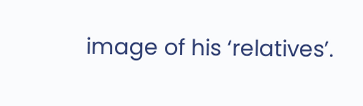image of his ‘relatives’.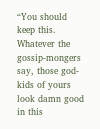“You should keep this. Whatever the gossip-mongers say, those god-kids of yours look damn good in this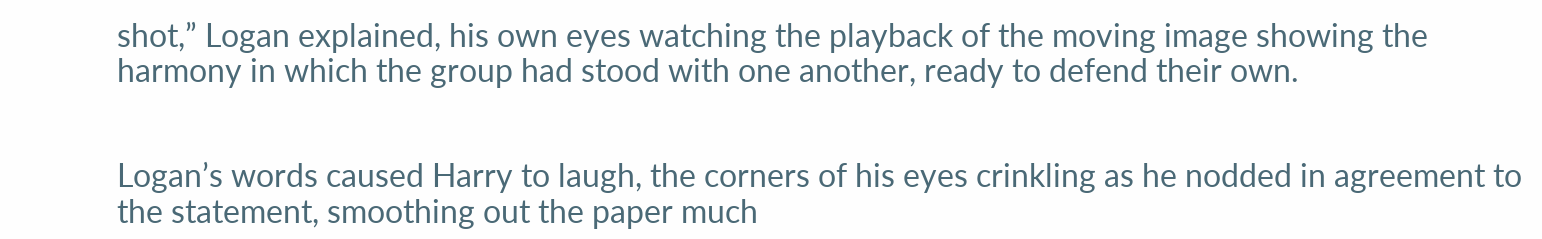shot,” Logan explained, his own eyes watching the playback of the moving image showing the harmony in which the group had stood with one another, ready to defend their own.


Logan’s words caused Harry to laugh, the corners of his eyes crinkling as he nodded in agreement to the statement, smoothing out the paper much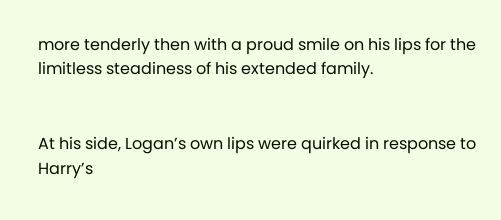more tenderly then with a proud smile on his lips for the limitless steadiness of his extended family.


At his side, Logan’s own lips were quirked in response to Harry’s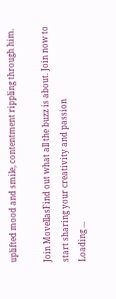uplifted mood and smile, contentment rippling through him.

Join MovellasFind out what all the buzz is about. Join now to start sharing your creativity and passion
Loading ...